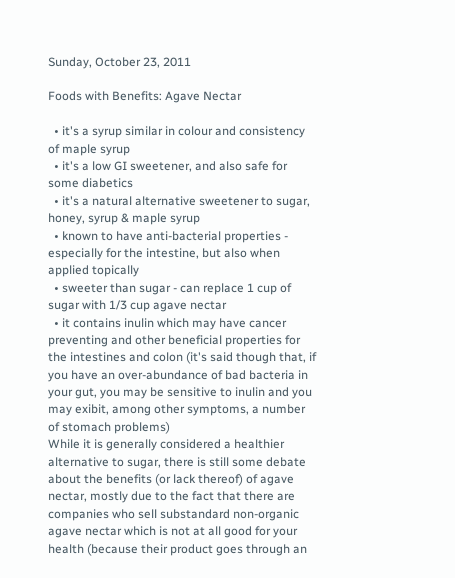Sunday, October 23, 2011

Foods with Benefits: Agave Nectar

  • it's a syrup similar in colour and consistency of maple syrup
  • it's a low GI sweetener, and also safe for some diabetics
  • it's a natural alternative sweetener to sugar, honey, syrup & maple syrup
  • known to have anti-bacterial properties - especially for the intestine, but also when applied topically
  • sweeter than sugar - can replace 1 cup of sugar with 1/3 cup agave nectar
  • it contains inulin which may have cancer preventing and other beneficial properties for the intestines and colon (it's said though that, if you have an over-abundance of bad bacteria in your gut, you may be sensitive to inulin and you may exibit, among other symptoms, a number of stomach problems)
While it is generally considered a healthier alternative to sugar, there is still some debate about the benefits (or lack thereof) of agave nectar, mostly due to the fact that there are companies who sell substandard non-organic agave nectar which is not at all good for your health (because their product goes through an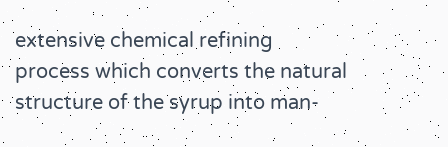extensive chemical refining process which converts the natural structure of the syrup into man-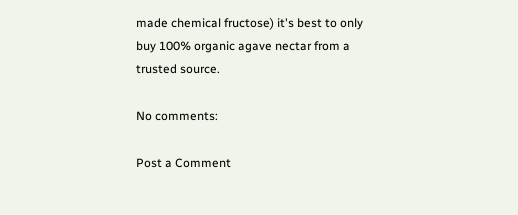made chemical fructose) it's best to only buy 100% organic agave nectar from a trusted source.

No comments:

Post a Comment